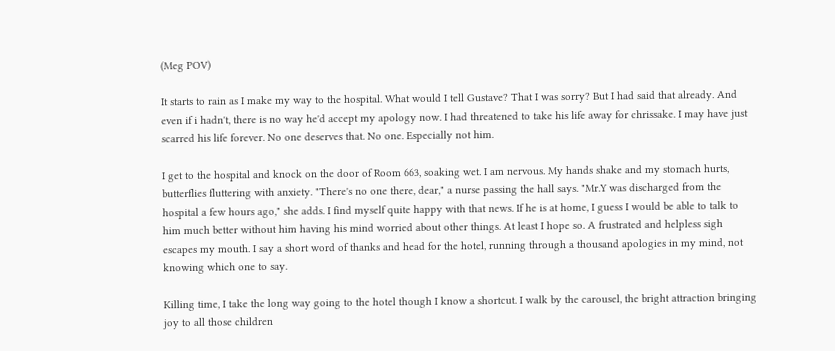(Meg POV)

It starts to rain as I make my way to the hospital. What would I tell Gustave? That I was sorry? But I had said that already. And even if i hadn't, there is no way he'd accept my apology now. I had threatened to take his life away for chrissake. I may have just scarred his life forever. No one deserves that. No one. Especially not him.

I get to the hospital and knock on the door of Room 663, soaking wet. I am nervous. My hands shake and my stomach hurts, butterflies fluttering with anxiety. "There's no one there, dear," a nurse passing the hall says. "Mr.Y was discharged from the hospital a few hours ago," she adds. I find myself quite happy with that news. If he is at home, I guess I would be able to talk to him much better without him having his mind worried about other things. At least I hope so. A frustrated and helpless sigh escapes my mouth. I say a short word of thanks and head for the hotel, running through a thousand apologies in my mind, not knowing which one to say.

Killing time, I take the long way going to the hotel though I know a shortcut. I walk by the carousel, the bright attraction bringing joy to all those children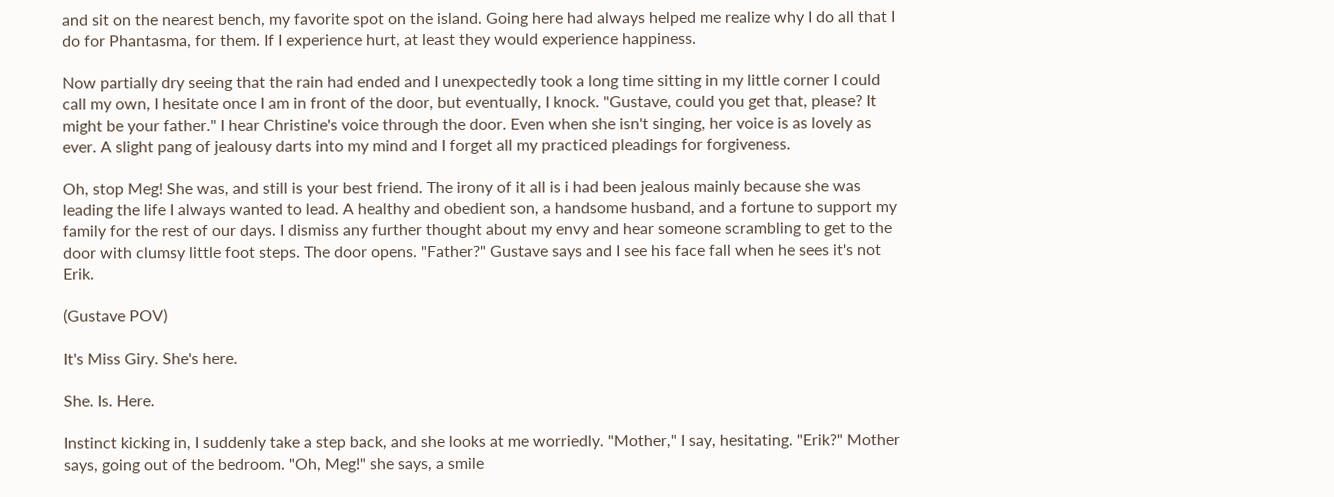and sit on the nearest bench, my favorite spot on the island. Going here had always helped me realize why I do all that I do for Phantasma, for them. If I experience hurt, at least they would experience happiness.

Now partially dry seeing that the rain had ended and I unexpectedly took a long time sitting in my little corner I could call my own, I hesitate once I am in front of the door, but eventually, I knock. "Gustave, could you get that, please? It might be your father." I hear Christine's voice through the door. Even when she isn't singing, her voice is as lovely as ever. A slight pang of jealousy darts into my mind and I forget all my practiced pleadings for forgiveness.

Oh, stop Meg! She was, and still is your best friend. The irony of it all is i had been jealous mainly because she was leading the life I always wanted to lead. A healthy and obedient son, a handsome husband, and a fortune to support my family for the rest of our days. I dismiss any further thought about my envy and hear someone scrambling to get to the door with clumsy little foot steps. The door opens. "Father?" Gustave says and I see his face fall when he sees it's not Erik.

(Gustave POV)

It's Miss Giry. She's here.

She. Is. Here.

Instinct kicking in, I suddenly take a step back, and she looks at me worriedly. "Mother," I say, hesitating. "Erik?" Mother says, going out of the bedroom. "Oh, Meg!" she says, a smile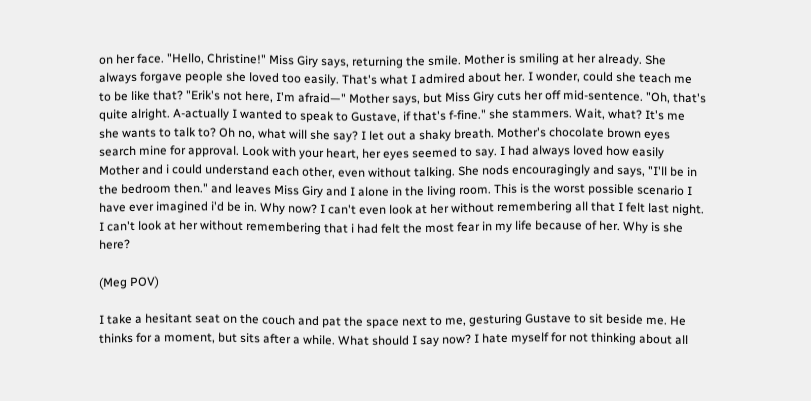on her face. "Hello, Christine!" Miss Giry says, returning the smile. Mother is smiling at her already. She always forgave people she loved too easily. That's what I admired about her. I wonder, could she teach me to be like that? "Erik's not here, I'm afraid—" Mother says, but Miss Giry cuts her off mid-sentence. "Oh, that's quite alright. A-actually I wanted to speak to Gustave, if that's f-fine." she stammers. Wait, what? It's me she wants to talk to? Oh no, what will she say? I let out a shaky breath. Mother's chocolate brown eyes search mine for approval. Look with your heart, her eyes seemed to say. I had always loved how easily Mother and i could understand each other, even without talking. She nods encouragingly and says, "I'll be in the bedroom then." and leaves Miss Giry and I alone in the living room. This is the worst possible scenario I have ever imagined i'd be in. Why now? I can't even look at her without remembering all that I felt last night. I can't look at her without remembering that i had felt the most fear in my life because of her. Why is she here?

(Meg POV)

I take a hesitant seat on the couch and pat the space next to me, gesturing Gustave to sit beside me. He thinks for a moment, but sits after a while. What should I say now? I hate myself for not thinking about all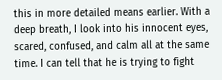this in more detailed means earlier. With a deep breath, I look into his innocent eyes, scared, confused, and calm all at the same time. I can tell that he is trying to fight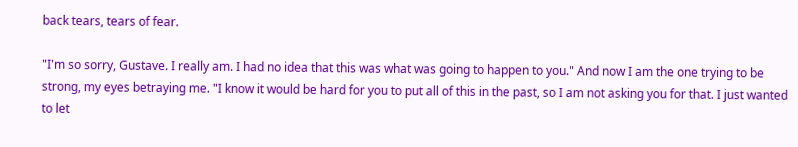back tears, tears of fear.

"I'm so sorry, Gustave. I really am. I had no idea that this was what was going to happen to you." And now I am the one trying to be strong, my eyes betraying me. "I know it would be hard for you to put all of this in the past, so I am not asking you for that. I just wanted to let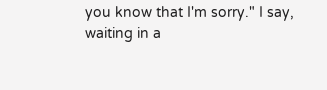you know that I'm sorry." I say, waiting in a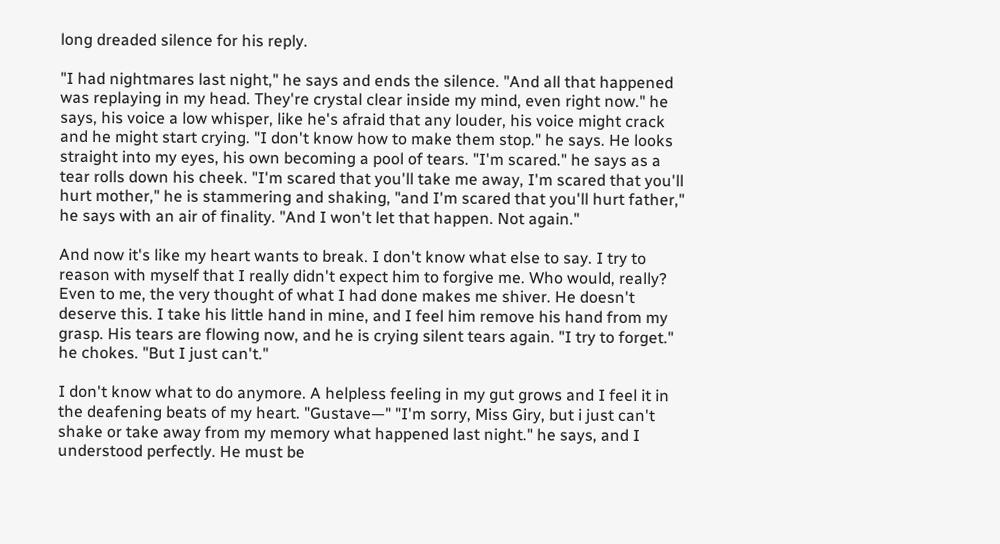long dreaded silence for his reply.

"I had nightmares last night," he says and ends the silence. "And all that happened was replaying in my head. They're crystal clear inside my mind, even right now." he says, his voice a low whisper, like he's afraid that any louder, his voice might crack and he might start crying. "I don't know how to make them stop." he says. He looks straight into my eyes, his own becoming a pool of tears. "I'm scared." he says as a tear rolls down his cheek. "I'm scared that you'll take me away, I'm scared that you'll hurt mother," he is stammering and shaking, "and I'm scared that you'll hurt father," he says with an air of finality. "And I won't let that happen. Not again."

And now it's like my heart wants to break. I don't know what else to say. I try to reason with myself that I really didn't expect him to forgive me. Who would, really? Even to me, the very thought of what I had done makes me shiver. He doesn't deserve this. I take his little hand in mine, and I feel him remove his hand from my grasp. His tears are flowing now, and he is crying silent tears again. "I try to forget." he chokes. "But I just can't."

I don't know what to do anymore. A helpless feeling in my gut grows and I feel it in the deafening beats of my heart. "Gustave—" "I'm sorry, Miss Giry, but i just can't shake or take away from my memory what happened last night." he says, and I understood perfectly. He must be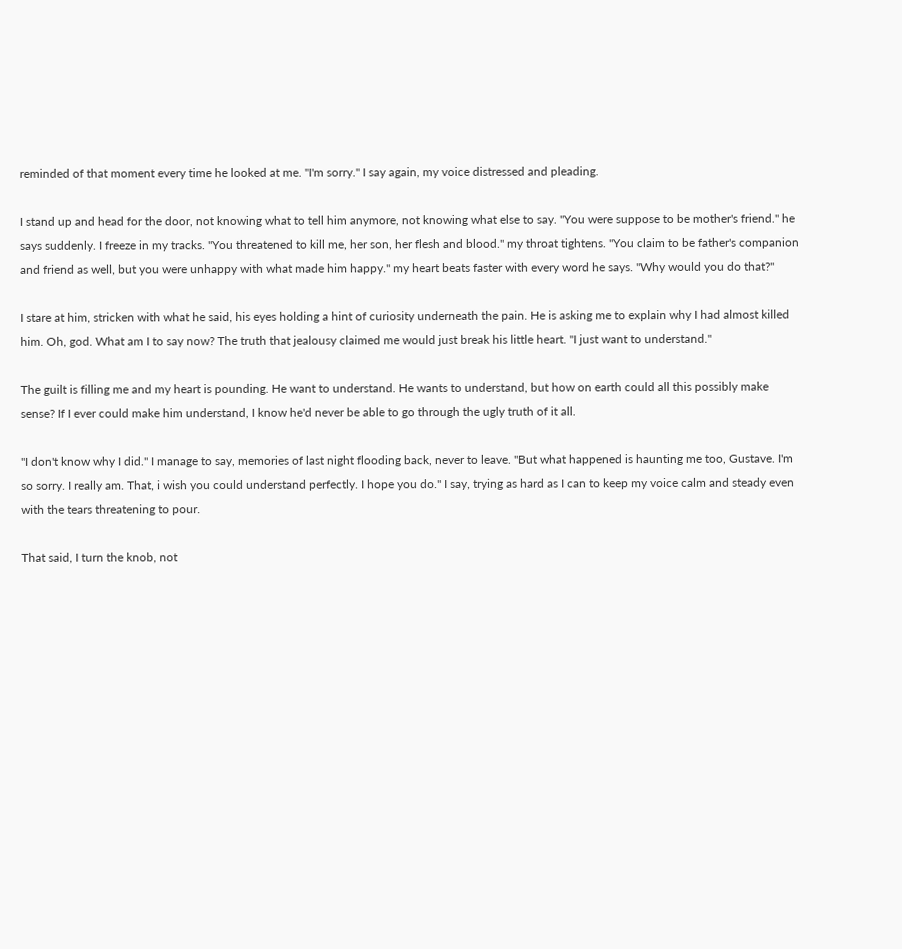reminded of that moment every time he looked at me. "I'm sorry." I say again, my voice distressed and pleading.

I stand up and head for the door, not knowing what to tell him anymore, not knowing what else to say. "You were suppose to be mother's friend." he says suddenly. I freeze in my tracks. "You threatened to kill me, her son, her flesh and blood." my throat tightens. "You claim to be father's companion and friend as well, but you were unhappy with what made him happy." my heart beats faster with every word he says. "Why would you do that?"

I stare at him, stricken with what he said, his eyes holding a hint of curiosity underneath the pain. He is asking me to explain why I had almost killed him. Oh, god. What am I to say now? The truth that jealousy claimed me would just break his little heart. "I just want to understand."

The guilt is filling me and my heart is pounding. He want to understand. He wants to understand, but how on earth could all this possibly make sense? If I ever could make him understand, I know he'd never be able to go through the ugly truth of it all.

"I don't know why I did." I manage to say, memories of last night flooding back, never to leave. "But what happened is haunting me too, Gustave. I'm so sorry. I really am. That, i wish you could understand perfectly. I hope you do." I say, trying as hard as I can to keep my voice calm and steady even with the tears threatening to pour.

That said, I turn the knob, not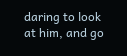daring to look at him, and go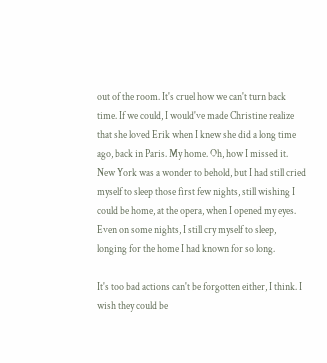out of the room. It's cruel how we can't turn back time. If we could, I would've made Christine realize that she loved Erik when I knew she did a long time ago, back in Paris. My home. Oh, how I missed it. New York was a wonder to behold, but I had still cried myself to sleep those first few nights, still wishing I could be home, at the opera, when I opened my eyes. Even on some nights, I still cry myself to sleep, longing for the home I had known for so long.

It's too bad actions can't be forgotten either, I think. I wish they could be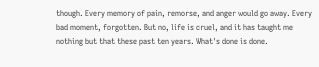though. Every memory of pain, remorse, and anger would go away. Every bad moment, forgotten. But no, life is cruel, and it has taught me nothing but that these past ten years. What's done is done.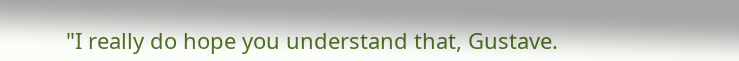"I really do hope you understand that, Gustave.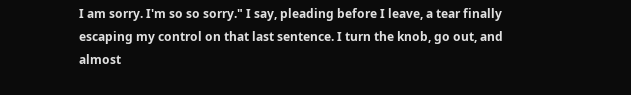I am sorry. I'm so so sorry." I say, pleading before I leave, a tear finally escaping my control on that last sentence. I turn the knob, go out, and almost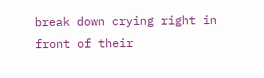break down crying right in front of their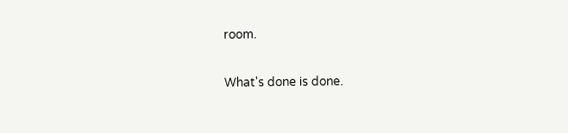room.

What's done is done.